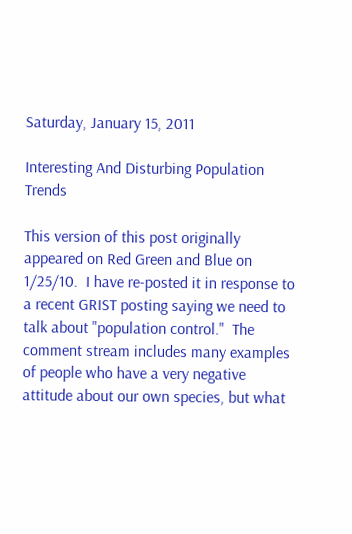Saturday, January 15, 2011

Interesting And Disturbing Population Trends

This version of this post originally appeared on Red Green and Blue on 1/25/10.  I have re-posted it in response to a recent GRIST posting saying we need to talk about "population control."  The comment stream includes many examples of people who have a very negative attitude about our own species, but what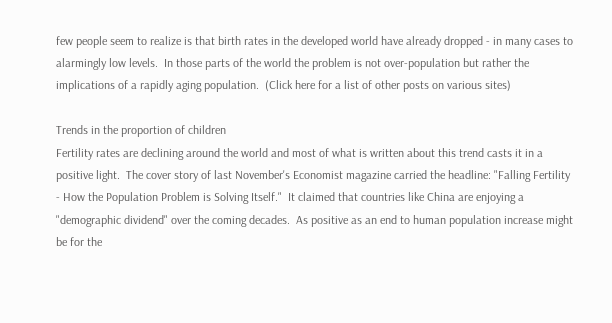few people seem to realize is that birth rates in the developed world have already dropped - in many cases to alarmingly low levels.  In those parts of the world the problem is not over-population but rather the implications of a rapidly aging population.  (Click here for a list of other posts on various sites)

Trends in the proportion of children
Fertility rates are declining around the world and most of what is written about this trend casts it in a positive light.  The cover story of last November's Economist magazine carried the headline: "Falling Fertility - How the Population Problem is Solving Itself."  It claimed that countries like China are enjoying a "demographic dividend" over the coming decades.  As positive as an end to human population increase might be for the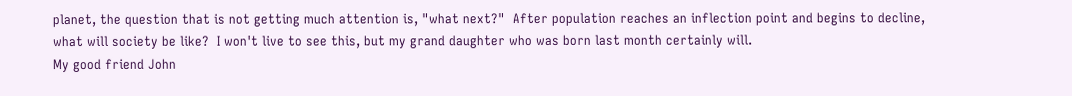planet, the question that is not getting much attention is, "what next?"  After population reaches an inflection point and begins to decline, what will society be like?  I won't live to see this, but my grand daughter who was born last month certainly will.
My good friend John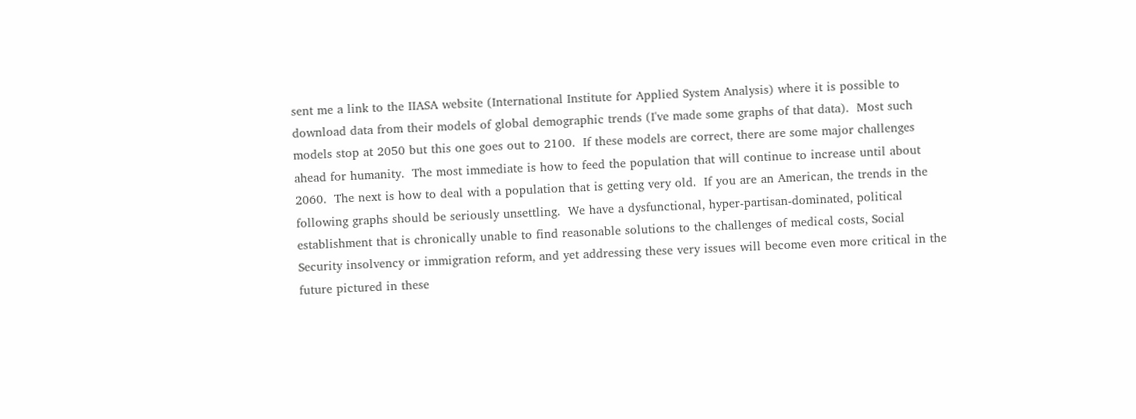sent me a link to the IIASA website (International Institute for Applied System Analysis) where it is possible to download data from their models of global demographic trends (I've made some graphs of that data).  Most such models stop at 2050 but this one goes out to 2100.  If these models are correct, there are some major challenges ahead for humanity.  The most immediate is how to feed the population that will continue to increase until about 2060.  The next is how to deal with a population that is getting very old.  If you are an American, the trends in the following graphs should be seriously unsettling.  We have a dysfunctional, hyper-partisan-dominated, political establishment that is chronically unable to find reasonable solutions to the challenges of medical costs, Social Security insolvency or immigration reform, and yet addressing these very issues will become even more critical in the future pictured in these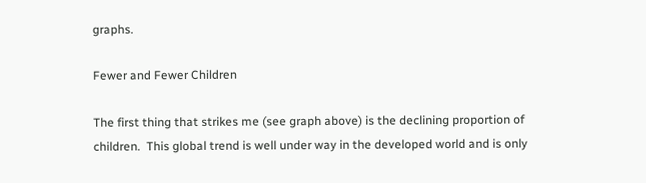graphs.

Fewer and Fewer Children

The first thing that strikes me (see graph above) is the declining proportion of children.  This global trend is well under way in the developed world and is only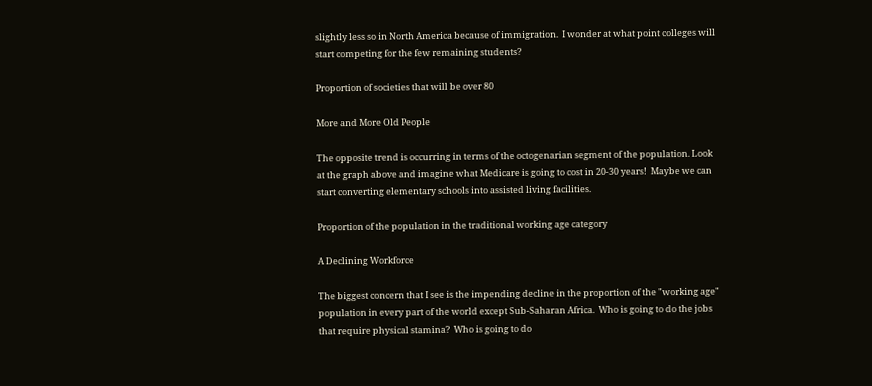slightly less so in North America because of immigration.  I wonder at what point colleges will start competing for the few remaining students?

Proportion of societies that will be over 80

More and More Old People

The opposite trend is occurring in terms of the octogenarian segment of the population. Look at the graph above and imagine what Medicare is going to cost in 20-30 years!  Maybe we can start converting elementary schools into assisted living facilities.

Proportion of the population in the traditional working age category

A Declining Workforce

The biggest concern that I see is the impending decline in the proportion of the "working age" population in every part of the world except Sub-Saharan Africa.  Who is going to do the jobs that require physical stamina?  Who is going to do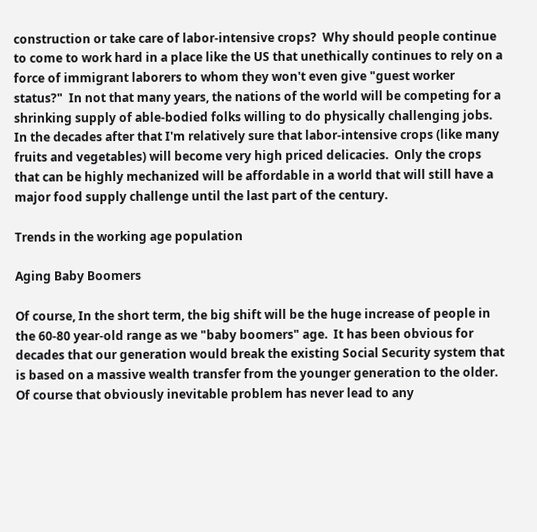construction or take care of labor-intensive crops?  Why should people continue to come to work hard in a place like the US that unethically continues to rely on a force of immigrant laborers to whom they won't even give "guest worker status?"  In not that many years, the nations of the world will be competing for a shrinking supply of able-bodied folks willing to do physically challenging jobs.  In the decades after that I'm relatively sure that labor-intensive crops (like many fruits and vegetables) will become very high priced delicacies.  Only the crops that can be highly mechanized will be affordable in a world that will still have a major food supply challenge until the last part of the century.

Trends in the working age population

Aging Baby Boomers

Of course, In the short term, the big shift will be the huge increase of people in the 60-80 year-old range as we "baby boomers" age.  It has been obvious for decades that our generation would break the existing Social Security system that is based on a massive wealth transfer from the younger generation to the older.  Of course that obviously inevitable problem has never lead to any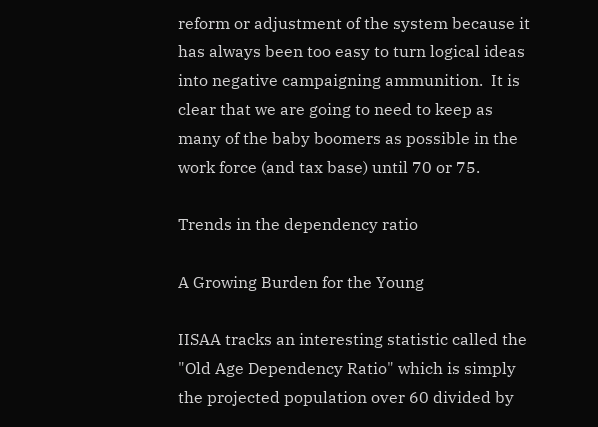reform or adjustment of the system because it has always been too easy to turn logical ideas into negative campaigning ammunition.  It is clear that we are going to need to keep as many of the baby boomers as possible in the work force (and tax base) until 70 or 75.

Trends in the dependency ratio

A Growing Burden for the Young

IISAA tracks an interesting statistic called the "Old Age Dependency Ratio" which is simply the projected population over 60 divided by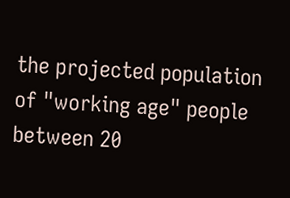the projected population of "working age" people between 20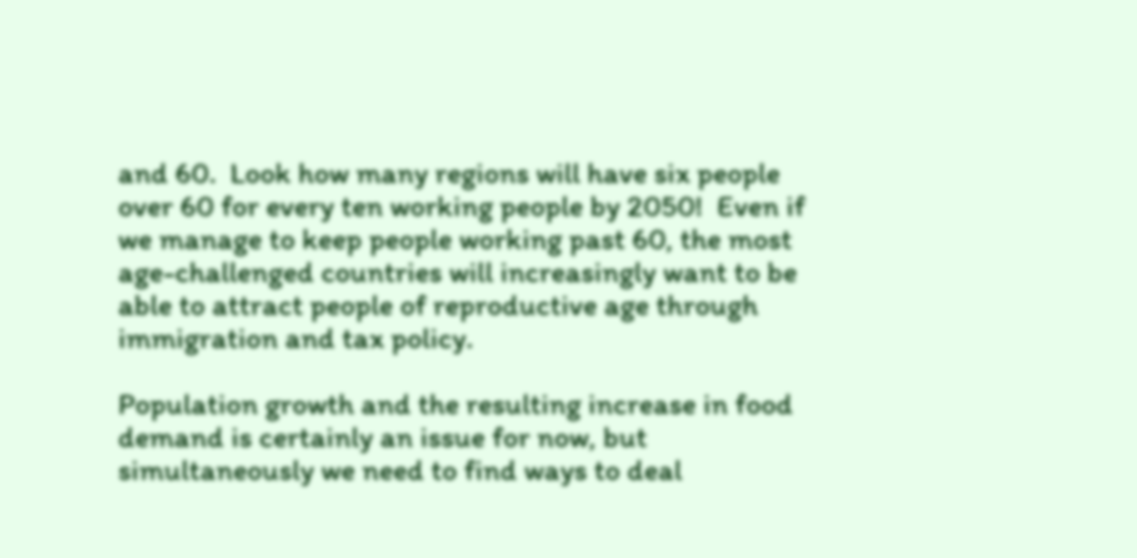and 60.  Look how many regions will have six people over 60 for every ten working people by 2050!  Even if we manage to keep people working past 60, the most age-challenged countries will increasingly want to be able to attract people of reproductive age through immigration and tax policy.

Population growth and the resulting increase in food demand is certainly an issue for now, but simultaneously we need to find ways to deal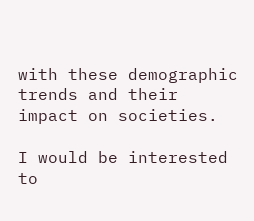with these demographic trends and their impact on societies.

I would be interested to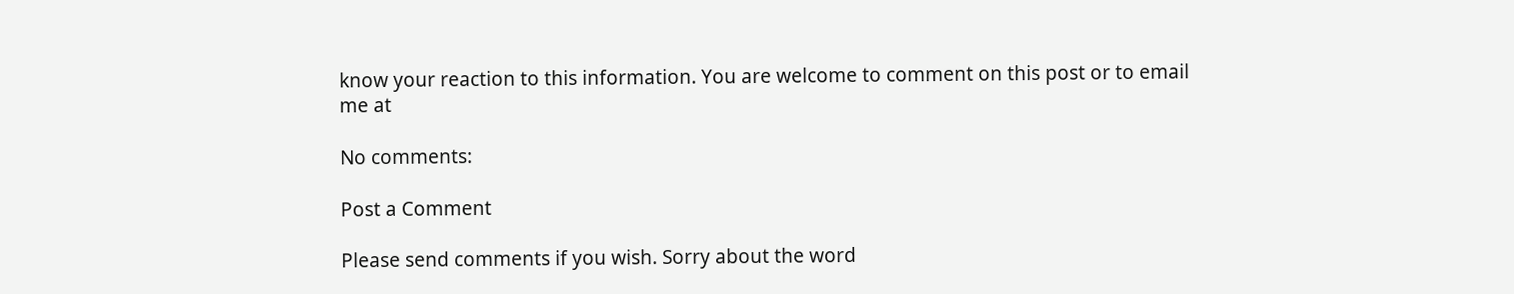know your reaction to this information. You are welcome to comment on this post or to email me at

No comments:

Post a Comment

Please send comments if you wish. Sorry about the word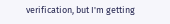verification, but I'm getting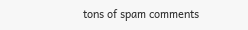tons of spam comments